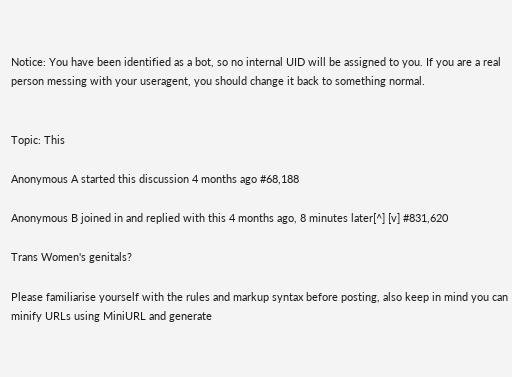Notice: You have been identified as a bot, so no internal UID will be assigned to you. If you are a real person messing with your useragent, you should change it back to something normal.


Topic: This

Anonymous A started this discussion 4 months ago #68,188

Anonymous B joined in and replied with this 4 months ago, 8 minutes later[^] [v] #831,620

Trans Women's genitals?

Please familiarise yourself with the rules and markup syntax before posting, also keep in mind you can minify URLs using MiniURL and generate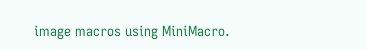image macros using MiniMacro.